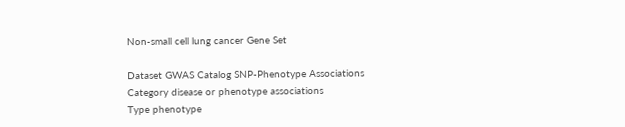Non-small cell lung cancer Gene Set

Dataset GWAS Catalog SNP-Phenotype Associations
Category disease or phenotype associations
Type phenotype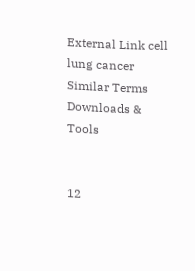External Link cell lung cancer
Similar Terms
Downloads & Tools


12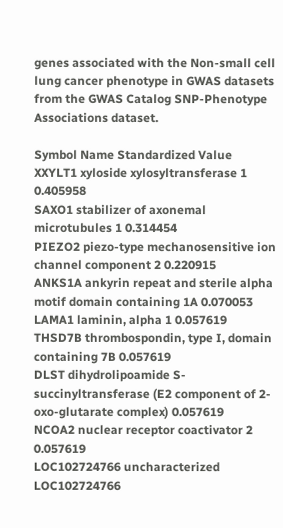genes associated with the Non-small cell lung cancer phenotype in GWAS datasets from the GWAS Catalog SNP-Phenotype Associations dataset.

Symbol Name Standardized Value
XXYLT1 xyloside xylosyltransferase 1 0.405958
SAXO1 stabilizer of axonemal microtubules 1 0.314454
PIEZO2 piezo-type mechanosensitive ion channel component 2 0.220915
ANKS1A ankyrin repeat and sterile alpha motif domain containing 1A 0.070053
LAMA1 laminin, alpha 1 0.057619
THSD7B thrombospondin, type I, domain containing 7B 0.057619
DLST dihydrolipoamide S-succinyltransferase (E2 component of 2-oxo-glutarate complex) 0.057619
NCOA2 nuclear receptor coactivator 2 0.057619
LOC102724766 uncharacterized LOC102724766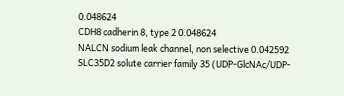0.048624
CDH8 cadherin 8, type 2 0.048624
NALCN sodium leak channel, non selective 0.042592
SLC35D2 solute carrier family 35 (UDP-GlcNAc/UDP-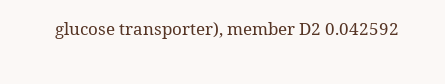glucose transporter), member D2 0.042592